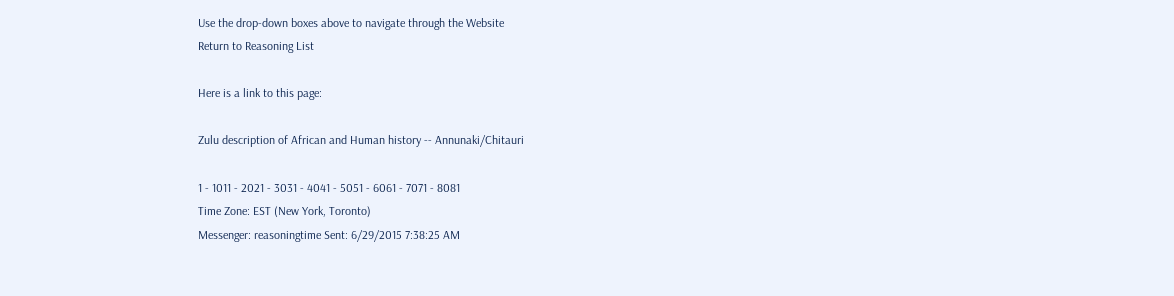Use the drop-down boxes above to navigate through the Website
Return to Reasoning List

Here is a link to this page:

Zulu description of African and Human history -- Annunaki/Chitauri

1 - 1011 - 2021 - 3031 - 4041 - 5051 - 6061 - 7071 - 8081
Time Zone: EST (New York, Toronto)
Messenger: reasoningtime Sent: 6/29/2015 7:38:25 AM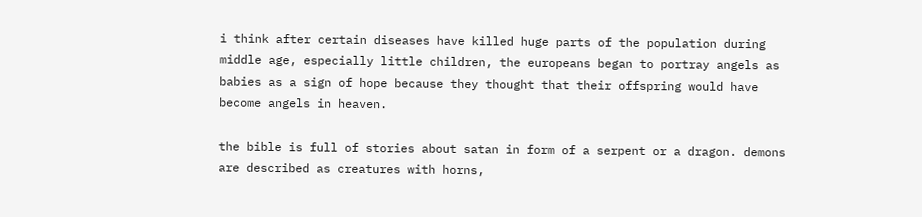i think after certain diseases have killed huge parts of the population during middle age, especially little children, the europeans began to portray angels as babies as a sign of hope because they thought that their offspring would have become angels in heaven.

the bible is full of stories about satan in form of a serpent or a dragon. demons are described as creatures with horns,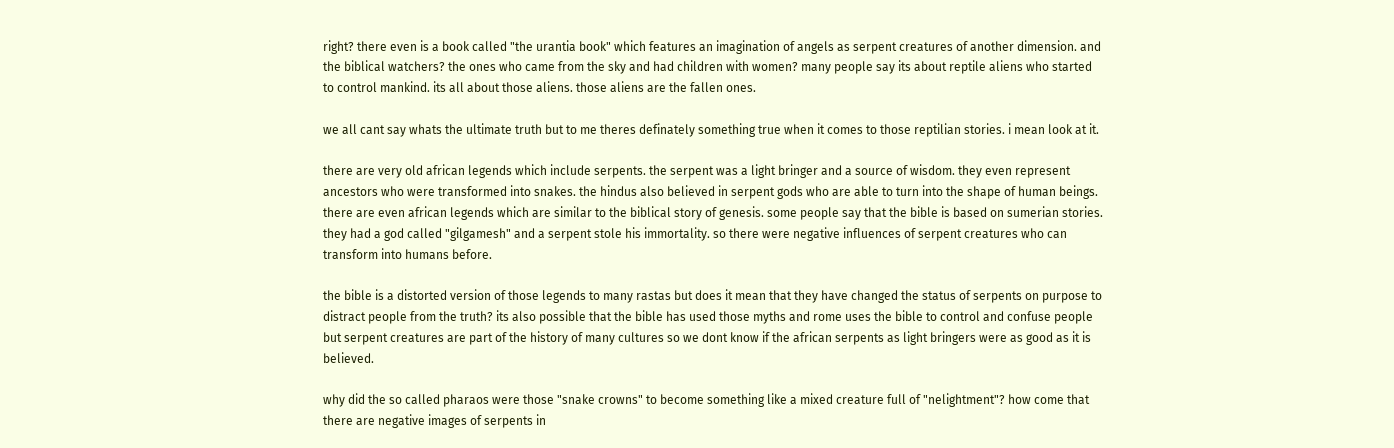right? there even is a book called "the urantia book" which features an imagination of angels as serpent creatures of another dimension. and the biblical watchers? the ones who came from the sky and had children with women? many people say its about reptile aliens who started to control mankind. its all about those aliens. those aliens are the fallen ones.

we all cant say whats the ultimate truth but to me theres definately something true when it comes to those reptilian stories. i mean look at it.

there are very old african legends which include serpents. the serpent was a light bringer and a source of wisdom. they even represent ancestors who were transformed into snakes. the hindus also believed in serpent gods who are able to turn into the shape of human beings. there are even african legends which are similar to the biblical story of genesis. some people say that the bible is based on sumerian stories. they had a god called "gilgamesh" and a serpent stole his immortality. so there were negative influences of serpent creatures who can transform into humans before.

the bible is a distorted version of those legends to many rastas but does it mean that they have changed the status of serpents on purpose to distract people from the truth? its also possible that the bible has used those myths and rome uses the bible to control and confuse people but serpent creatures are part of the history of many cultures so we dont know if the african serpents as light bringers were as good as it is believed.

why did the so called pharaos were those "snake crowns" to become something like a mixed creature full of "nelightment"? how come that there are negative images of serpents in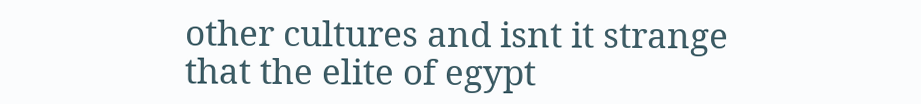other cultures and isnt it strange that the elite of egypt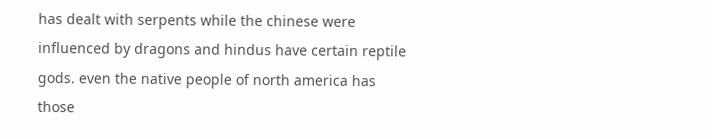has dealt with serpents while the chinese were influenced by dragons and hindus have certain reptile gods. even the native people of north america has those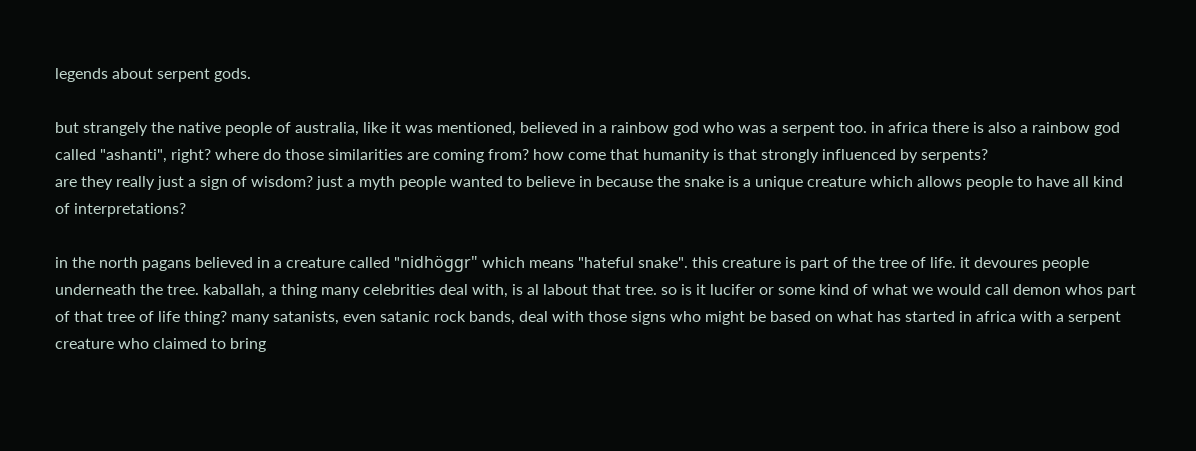legends about serpent gods.

but strangely the native people of australia, like it was mentioned, believed in a rainbow god who was a serpent too. in africa there is also a rainbow god called "ashanti", right? where do those similarities are coming from? how come that humanity is that strongly influenced by serpents?
are they really just a sign of wisdom? just a myth people wanted to believe in because the snake is a unique creature which allows people to have all kind of interpretations?

in the north pagans believed in a creature called "nidhöggr" which means "hateful snake". this creature is part of the tree of life. it devoures people underneath the tree. kaballah, a thing many celebrities deal with, is al labout that tree. so is it lucifer or some kind of what we would call demon whos part of that tree of life thing? many satanists, even satanic rock bands, deal with those signs who might be based on what has started in africa with a serpent creature who claimed to bring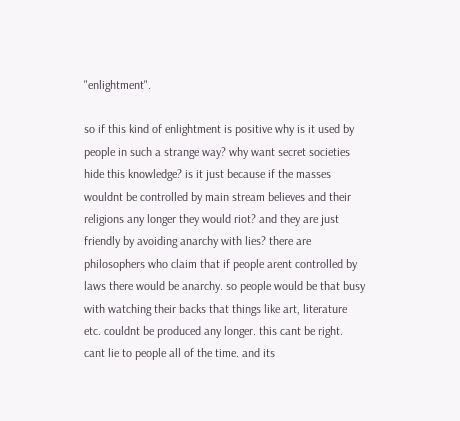"enlightment".

so if this kind of enlightment is positive why is it used by people in such a strange way? why want secret societies hide this knowledge? is it just because if the masses wouldnt be controlled by main stream believes and their religions any longer they would riot? and they are just friendly by avoiding anarchy with lies? there are philosophers who claim that if people arent controlled by laws there would be anarchy. so people would be that busy with watching their backs that things like art, literature etc. couldnt be produced any longer. this cant be right. cant lie to people all of the time. and its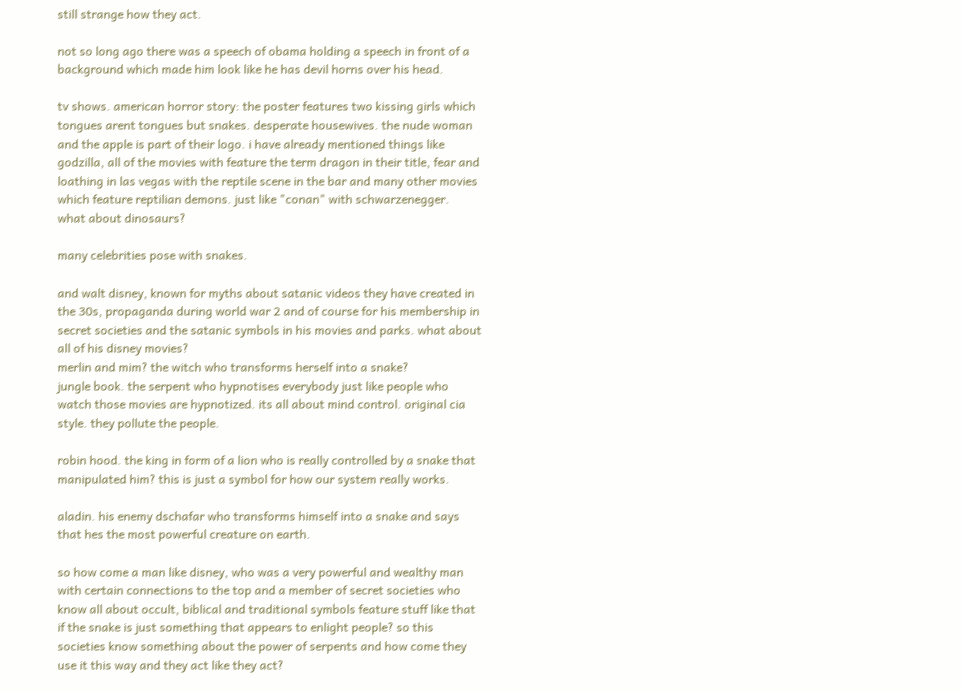still strange how they act.

not so long ago there was a speech of obama holding a speech in front of a background which made him look like he has devil horns over his head.

tv shows. american horror story: the poster features two kissing girls which tongues arent tongues but snakes. desperate housewives. the nude woman and the apple is part of their logo. i have already mentioned things like godzilla, all of the movies with feature the term dragon in their title, fear and loathing in las vegas with the reptile scene in the bar and many other movies which feature reptilian demons. just like "conan" with schwarzenegger.
what about dinosaurs?

many celebrities pose with snakes.

and walt disney, known for myths about satanic videos they have created in the 30s, propaganda during world war 2 and of course for his membership in secret societies and the satanic symbols in his movies and parks. what about all of his disney movies?
merlin and mim? the witch who transforms herself into a snake?
jungle book. the serpent who hypnotises everybody just like people who watch those movies are hypnotized. its all about mind control. original cia style. they pollute the people.

robin hood. the king in form of a lion who is really controlled by a snake that manipulated him? this is just a symbol for how our system really works.

aladin. his enemy dschafar who transforms himself into a snake and says that hes the most powerful creature on earth.

so how come a man like disney, who was a very powerful and wealthy man with certain connections to the top and a member of secret societies who know all about occult, biblical and traditional symbols feature stuff like that if the snake is just something that appears to enlight people? so this societies know something about the power of serpents and how come they use it this way and they act like they act?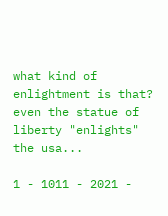what kind of enlightment is that? even the statue of liberty "enlights" the usa...

1 - 1011 - 2021 -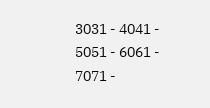3031 - 4041 - 5051 - 6061 - 7071 -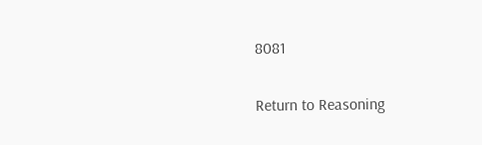8081

Return to Reasoning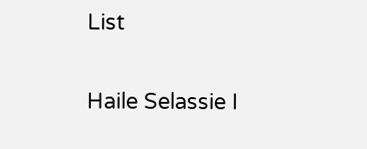List

Haile Selassie I